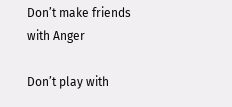Don’t make friends with Anger

Don’t play with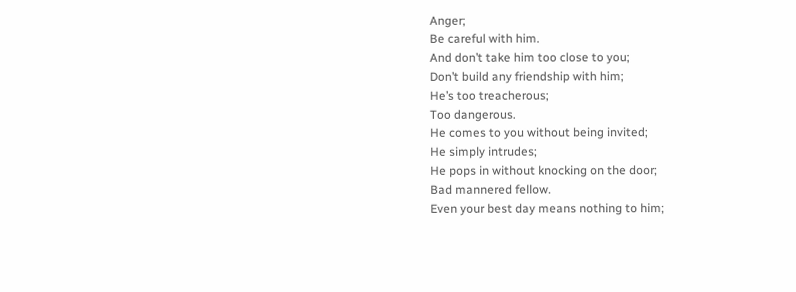Anger;
Be careful with him.
And don’t take him too close to you;
Don’t build any friendship with him;
He’s too treacherous;
Too dangerous.
He comes to you without being invited;
He simply intrudes;
He pops in without knocking on the door;
Bad mannered fellow.
Even your best day means nothing to him;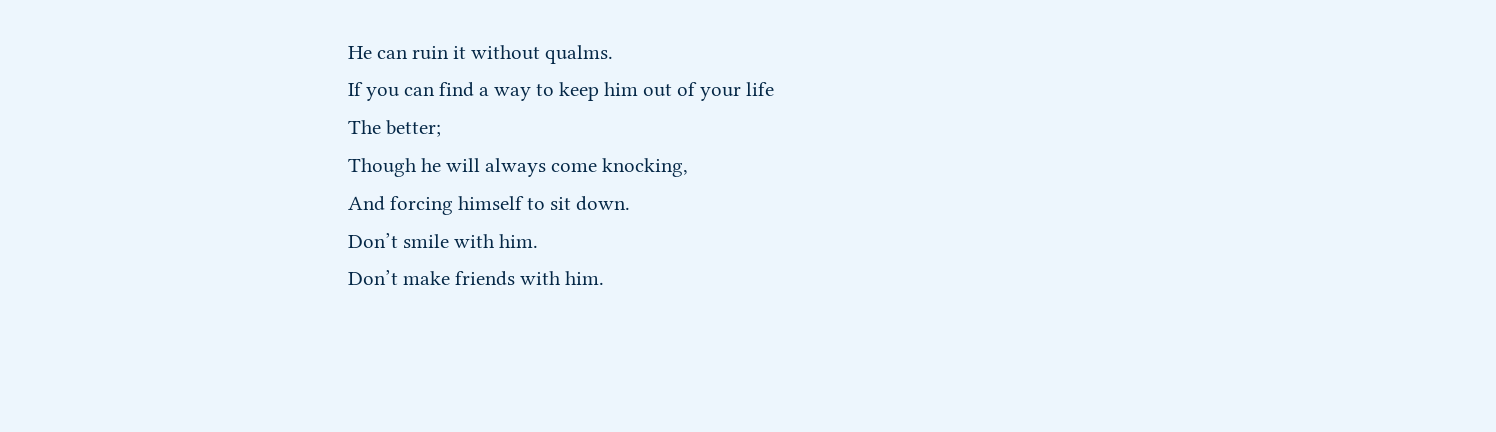He can ruin it without qualms.
If you can find a way to keep him out of your life
The better;
Though he will always come knocking,
And forcing himself to sit down.
Don’t smile with him.
Don’t make friends with him.